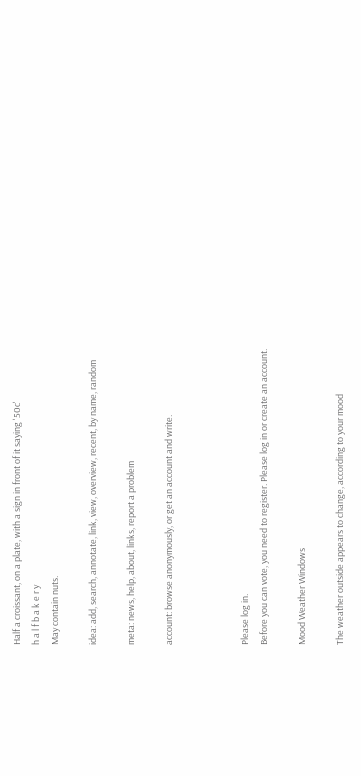Half a croissant, on a plate, with a sign in front of it saying '50c'
h a l f b a k e r y
May contain nuts.

idea: add, search, annotate, link, view, overview, recent, by name, random

meta: news, help, about, links, report a problem

account: browse anonymously, or get an account and write.



Please log in.
Before you can vote, you need to register. Please log in or create an account.

Mood Weather Windows

The weather outside appears to change, according to your mood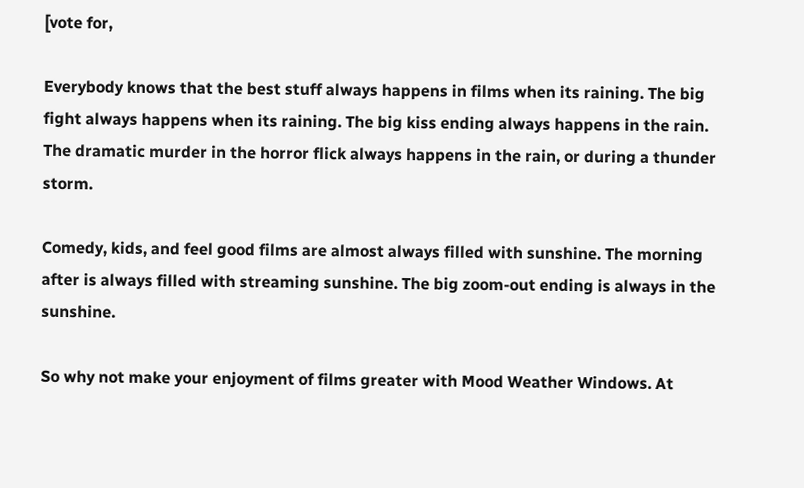[vote for,

Everybody knows that the best stuff always happens in films when its raining. The big fight always happens when its raining. The big kiss ending always happens in the rain. The dramatic murder in the horror flick always happens in the rain, or during a thunder storm.

Comedy, kids, and feel good films are almost always filled with sunshine. The morning after is always filled with streaming sunshine. The big zoom-out ending is always in the sunshine.

So why not make your enjoyment of films greater with Mood Weather Windows. At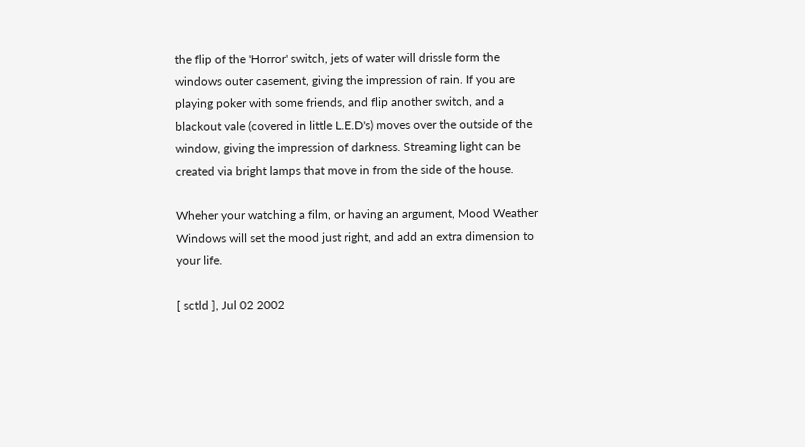the flip of the 'Horror' switch, jets of water will drissle form the windows outer casement, giving the impression of rain. If you are playing poker with some friends, and flip another switch, and a blackout vale (covered in little L.E.D's) moves over the outside of the window, giving the impression of darkness. Streaming light can be created via bright lamps that move in from the side of the house.

Wheher your watching a film, or having an argument, Mood Weather Windows will set the mood just right, and add an extra dimension to your life.

[ sctld ], Jul 02 2002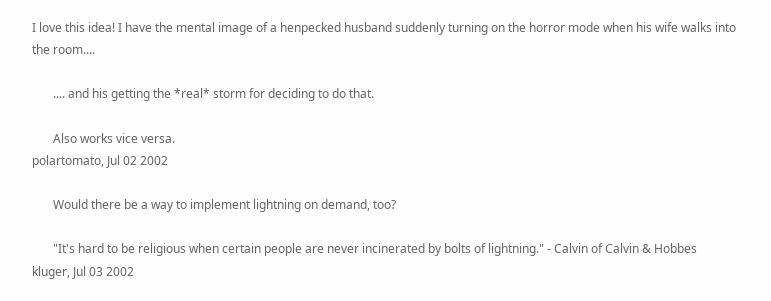I love this idea! I have the mental image of a henpecked husband suddenly turning on the horror mode when his wife walks into the room....

       .... and his getting the *real* storm for deciding to do that.

       Also works vice versa.
polartomato, Jul 02 2002

       Would there be a way to implement lightning on demand, too?

       "It's hard to be religious when certain people are never incinerated by bolts of lightning." - Calvin of Calvin & Hobbes
kluger, Jul 03 2002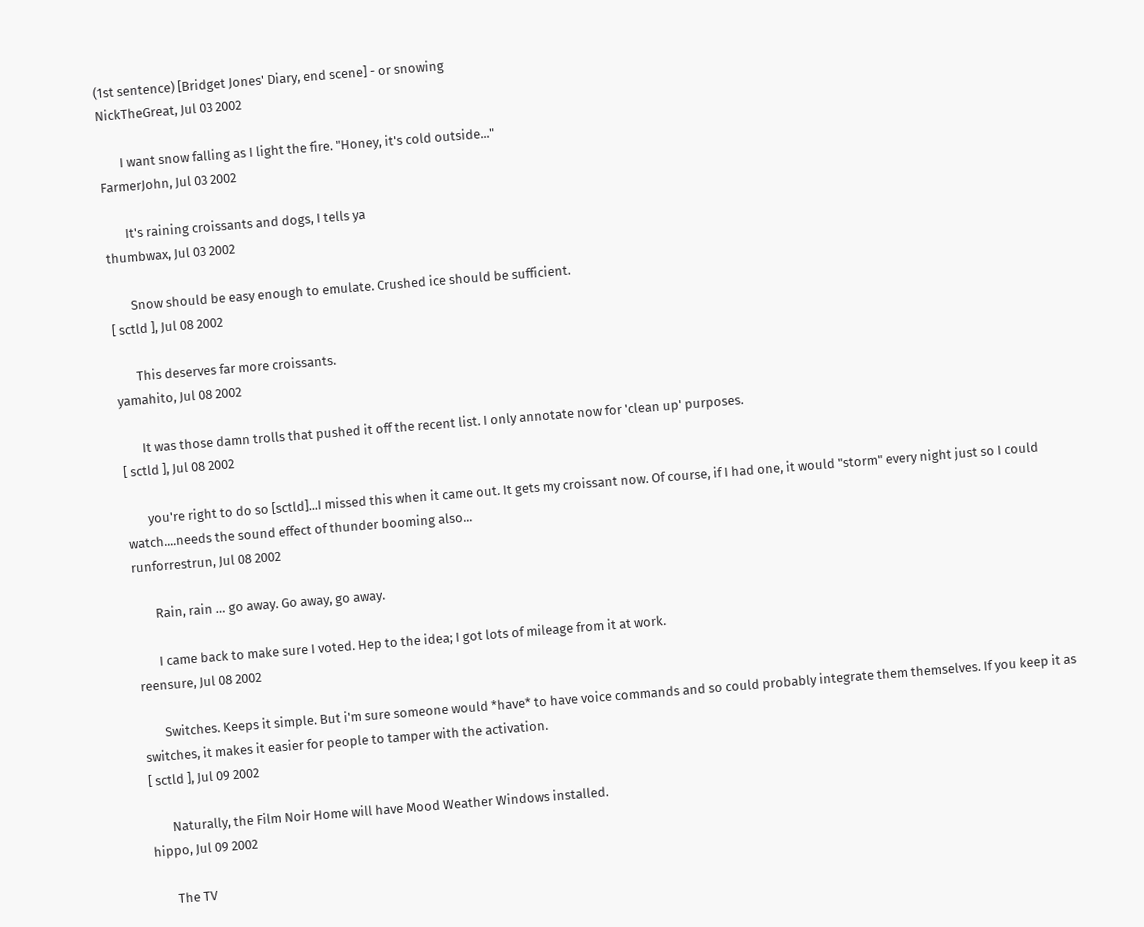(1st sentence) [Bridget Jones' Diary, end scene] - or snowing
NickTheGreat, Jul 03 2002

       I want snow falling as I light the fire. "Honey, it's cold outside..."
FarmerJohn, Jul 03 2002

       It's raining croissants and dogs, I tells ya
thumbwax, Jul 03 2002

       Snow should be easy enough to emulate. Crushed ice should be sufficient.
[ sctld ], Jul 08 2002

       This deserves far more croissants.
yamahito, Jul 08 2002

       It was those damn trolls that pushed it off the recent list. I only annotate now for 'clean up' purposes.
[ sctld ], Jul 08 2002

       you're right to do so [sctld]...I missed this when it came out. It gets my croissant now. Of course, if I had one, it would "storm" every night just so I could watch....needs the sound effect of thunder booming also...
runforrestrun, Jul 08 2002

       Rain, rain … go away. Go away, go away.

       I came back to make sure I voted. Hep to the idea; I got lots of mileage from it at work.
reensure, Jul 08 2002

       Switches. Keeps it simple. But i'm sure someone would *have* to have voice commands and so could probably integrate them themselves. If you keep it as switches, it makes it easier for people to tamper with the activation.
[ sctld ], Jul 09 2002

       Naturally, the Film Noir Home will have Mood Weather Windows installed.
hippo, Jul 09 2002

       The TV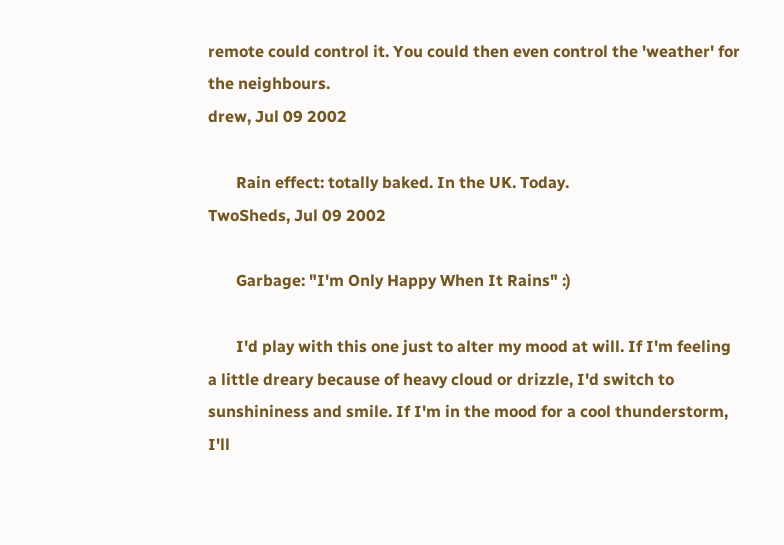remote could control it. You could then even control the 'weather' for the neighbours.
drew, Jul 09 2002

       Rain effect: totally baked. In the UK. Today.
TwoSheds, Jul 09 2002

       Garbage: "I'm Only Happy When It Rains" :)

       I'd play with this one just to alter my mood at will. If I'm feeling a little dreary because of heavy cloud or drizzle, I'd switch to sunshininess and smile. If I'm in the mood for a cool thunderstorm, I'll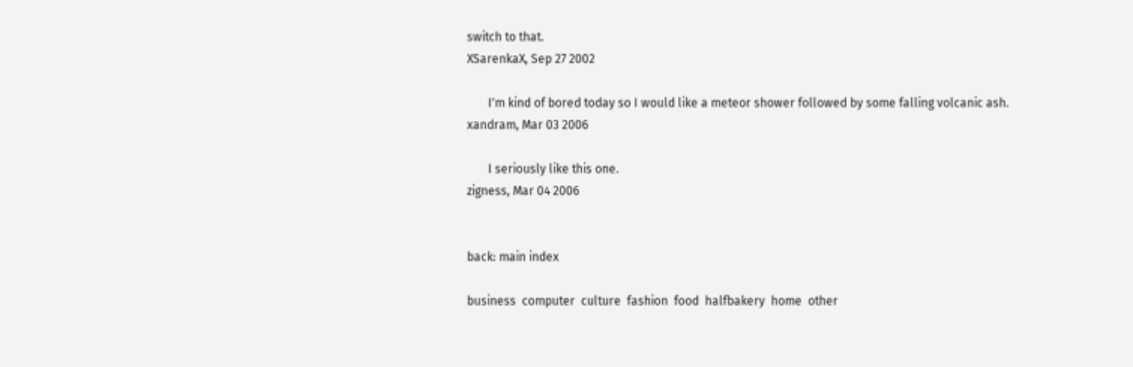switch to that.
XSarenkaX, Sep 27 2002

       I'm kind of bored today so I would like a meteor shower followed by some falling volcanic ash.
xandram, Mar 03 2006

       I seriously like this one.
zigness, Mar 04 2006


back: main index

business  computer  culture  fashion  food  halfbakery  home  other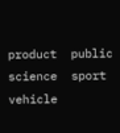product  public  science  sport  vehicle